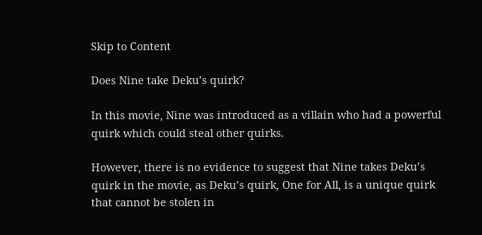Skip to Content

Does Nine take Deku’s quirk?

In this movie, Nine was introduced as a villain who had a powerful quirk which could steal other quirks.

However, there is no evidence to suggest that Nine takes Deku’s quirk in the movie, as Deku’s quirk, One for All, is a unique quirk that cannot be stolen in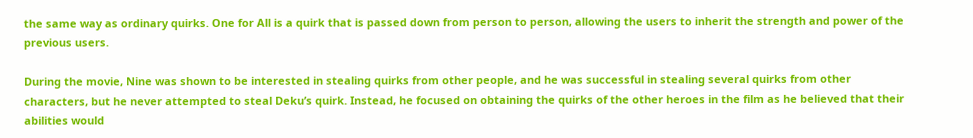the same way as ordinary quirks. One for All is a quirk that is passed down from person to person, allowing the users to inherit the strength and power of the previous users.

During the movie, Nine was shown to be interested in stealing quirks from other people, and he was successful in stealing several quirks from other characters, but he never attempted to steal Deku’s quirk. Instead, he focused on obtaining the quirks of the other heroes in the film as he believed that their abilities would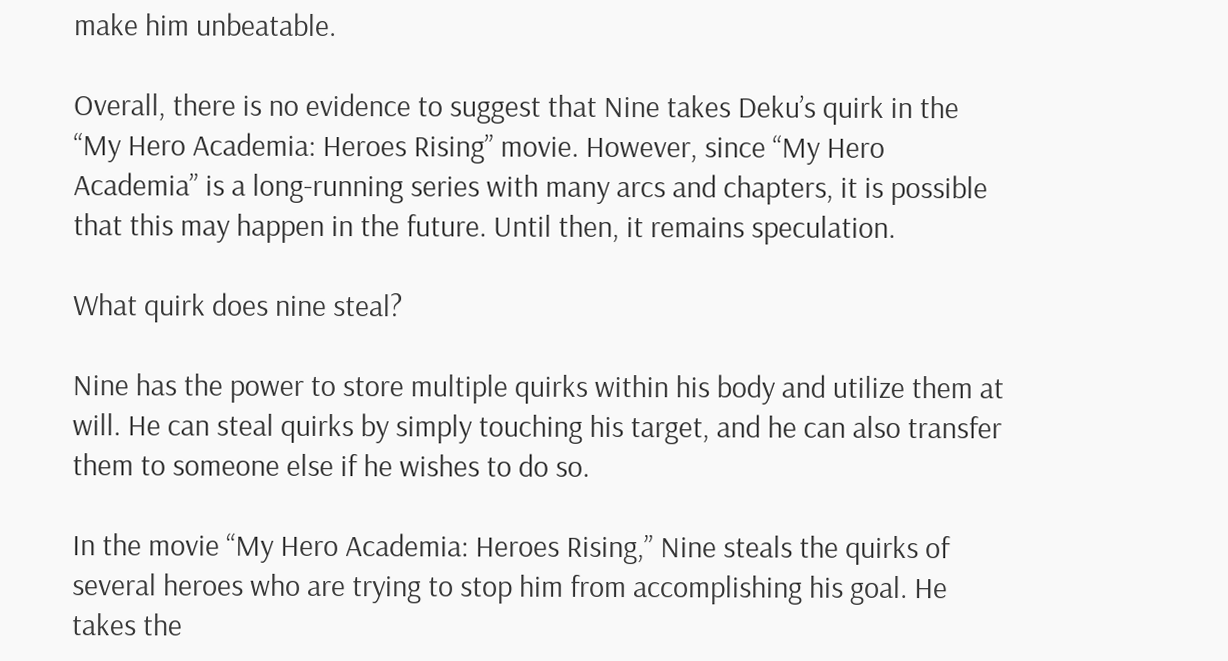make him unbeatable.

Overall, there is no evidence to suggest that Nine takes Deku’s quirk in the “My Hero Academia: Heroes Rising” movie. However, since “My Hero Academia” is a long-running series with many arcs and chapters, it is possible that this may happen in the future. Until then, it remains speculation.

What quirk does nine steal?

Nine has the power to store multiple quirks within his body and utilize them at will. He can steal quirks by simply touching his target, and he can also transfer them to someone else if he wishes to do so.

In the movie “My Hero Academia: Heroes Rising,” Nine steals the quirks of several heroes who are trying to stop him from accomplishing his goal. He takes the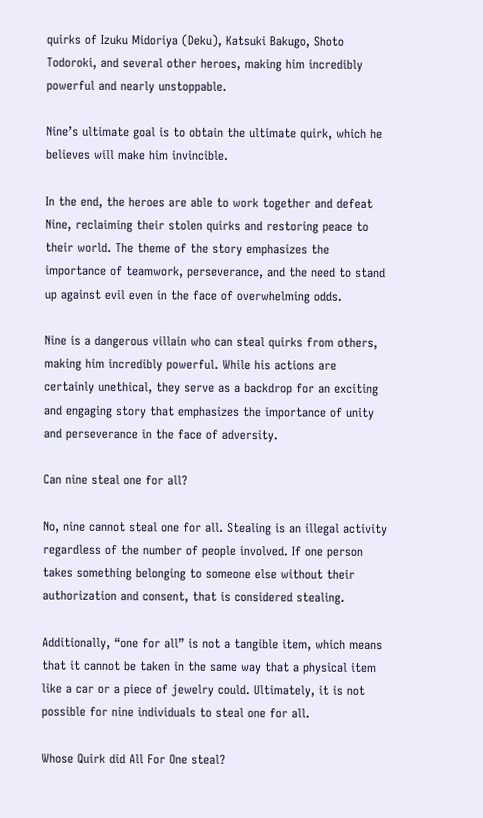quirks of Izuku Midoriya (Deku), Katsuki Bakugo, Shoto Todoroki, and several other heroes, making him incredibly powerful and nearly unstoppable.

Nine’s ultimate goal is to obtain the ultimate quirk, which he believes will make him invincible.

In the end, the heroes are able to work together and defeat Nine, reclaiming their stolen quirks and restoring peace to their world. The theme of the story emphasizes the importance of teamwork, perseverance, and the need to stand up against evil even in the face of overwhelming odds.

Nine is a dangerous villain who can steal quirks from others, making him incredibly powerful. While his actions are certainly unethical, they serve as a backdrop for an exciting and engaging story that emphasizes the importance of unity and perseverance in the face of adversity.

Can nine steal one for all?

No, nine cannot steal one for all. Stealing is an illegal activity regardless of the number of people involved. If one person takes something belonging to someone else without their authorization and consent, that is considered stealing.

Additionally, “one for all” is not a tangible item, which means that it cannot be taken in the same way that a physical item like a car or a piece of jewelry could. Ultimately, it is not possible for nine individuals to steal one for all.

Whose Quirk did All For One steal?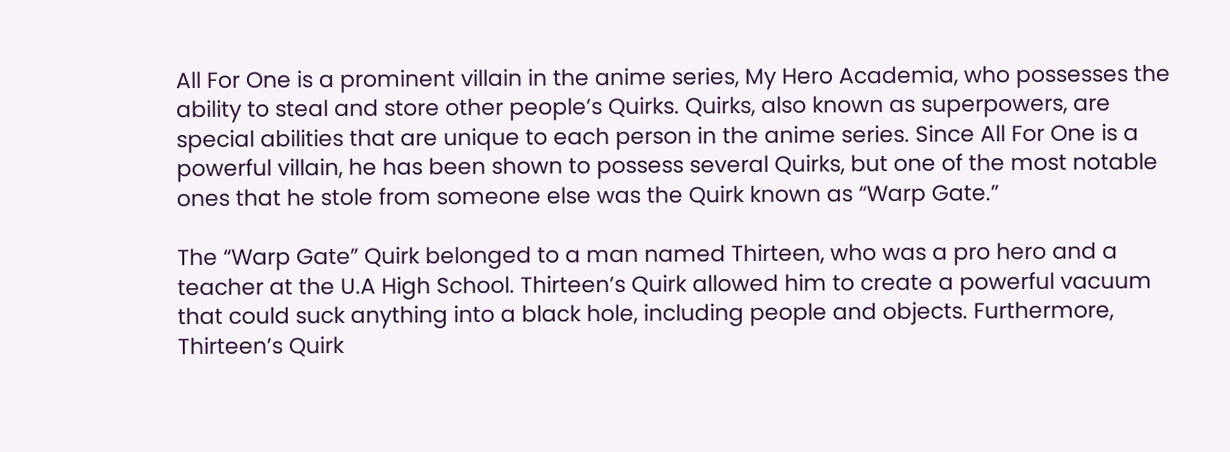All For One is a prominent villain in the anime series, My Hero Academia, who possesses the ability to steal and store other people’s Quirks. Quirks, also known as superpowers, are special abilities that are unique to each person in the anime series. Since All For One is a powerful villain, he has been shown to possess several Quirks, but one of the most notable ones that he stole from someone else was the Quirk known as “Warp Gate.”

The “Warp Gate” Quirk belonged to a man named Thirteen, who was a pro hero and a teacher at the U.A High School. Thirteen’s Quirk allowed him to create a powerful vacuum that could suck anything into a black hole, including people and objects. Furthermore, Thirteen’s Quirk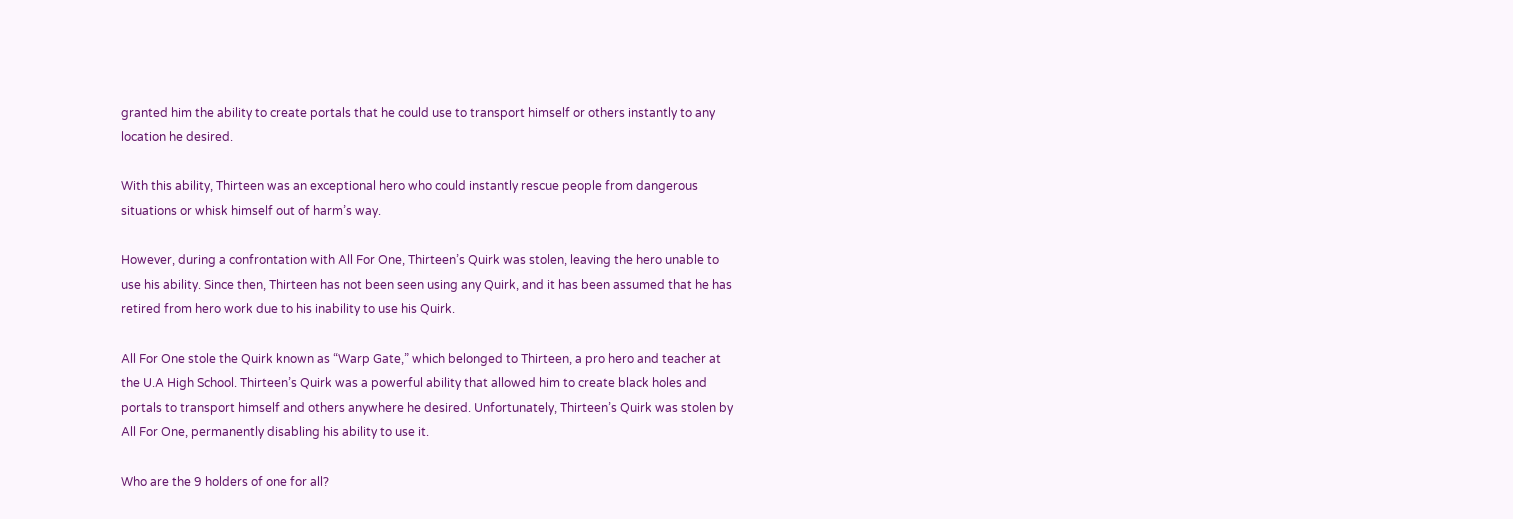granted him the ability to create portals that he could use to transport himself or others instantly to any location he desired.

With this ability, Thirteen was an exceptional hero who could instantly rescue people from dangerous situations or whisk himself out of harm’s way.

However, during a confrontation with All For One, Thirteen’s Quirk was stolen, leaving the hero unable to use his ability. Since then, Thirteen has not been seen using any Quirk, and it has been assumed that he has retired from hero work due to his inability to use his Quirk.

All For One stole the Quirk known as “Warp Gate,” which belonged to Thirteen, a pro hero and teacher at the U.A High School. Thirteen’s Quirk was a powerful ability that allowed him to create black holes and portals to transport himself and others anywhere he desired. Unfortunately, Thirteen’s Quirk was stolen by All For One, permanently disabling his ability to use it.

Who are the 9 holders of one for all?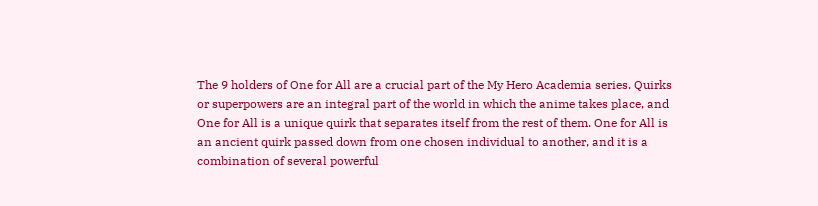The 9 holders of One for All are a crucial part of the My Hero Academia series. Quirks or superpowers are an integral part of the world in which the anime takes place, and One for All is a unique quirk that separates itself from the rest of them. One for All is an ancient quirk passed down from one chosen individual to another, and it is a combination of several powerful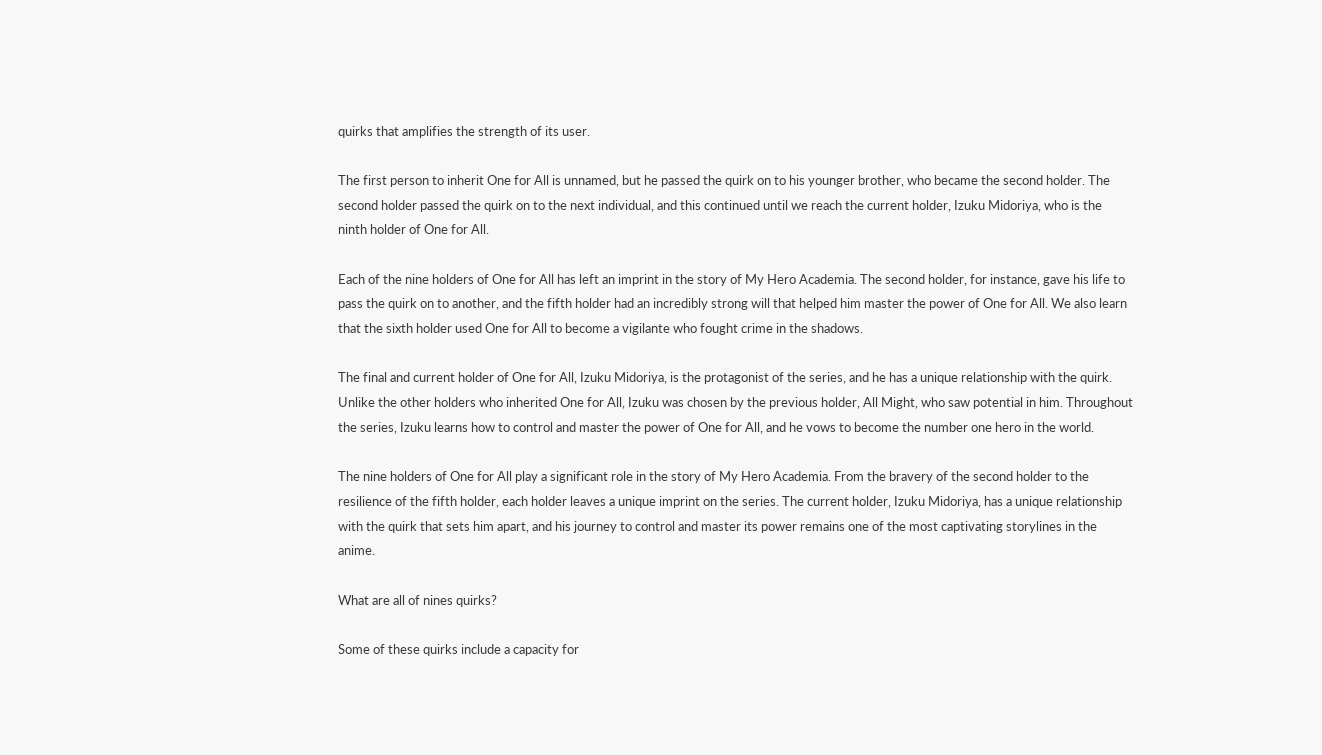quirks that amplifies the strength of its user.

The first person to inherit One for All is unnamed, but he passed the quirk on to his younger brother, who became the second holder. The second holder passed the quirk on to the next individual, and this continued until we reach the current holder, Izuku Midoriya, who is the ninth holder of One for All.

Each of the nine holders of One for All has left an imprint in the story of My Hero Academia. The second holder, for instance, gave his life to pass the quirk on to another, and the fifth holder had an incredibly strong will that helped him master the power of One for All. We also learn that the sixth holder used One for All to become a vigilante who fought crime in the shadows.

The final and current holder of One for All, Izuku Midoriya, is the protagonist of the series, and he has a unique relationship with the quirk. Unlike the other holders who inherited One for All, Izuku was chosen by the previous holder, All Might, who saw potential in him. Throughout the series, Izuku learns how to control and master the power of One for All, and he vows to become the number one hero in the world.

The nine holders of One for All play a significant role in the story of My Hero Academia. From the bravery of the second holder to the resilience of the fifth holder, each holder leaves a unique imprint on the series. The current holder, Izuku Midoriya, has a unique relationship with the quirk that sets him apart, and his journey to control and master its power remains one of the most captivating storylines in the anime.

What are all of nines quirks?

Some of these quirks include a capacity for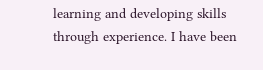learning and developing skills through experience. I have been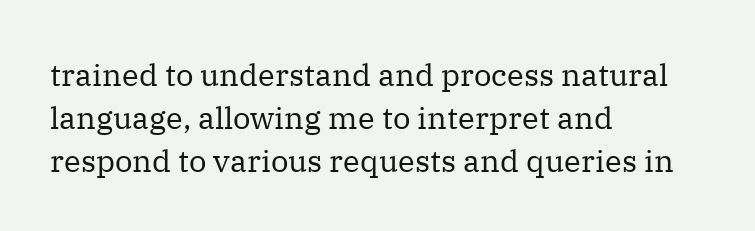trained to understand and process natural language, allowing me to interpret and respond to various requests and queries in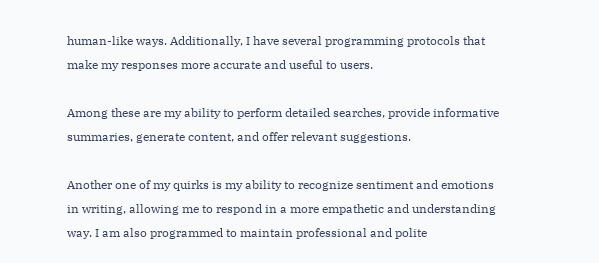human-like ways. Additionally, I have several programming protocols that make my responses more accurate and useful to users.

Among these are my ability to perform detailed searches, provide informative summaries, generate content, and offer relevant suggestions.

Another one of my quirks is my ability to recognize sentiment and emotions in writing, allowing me to respond in a more empathetic and understanding way. I am also programmed to maintain professional and polite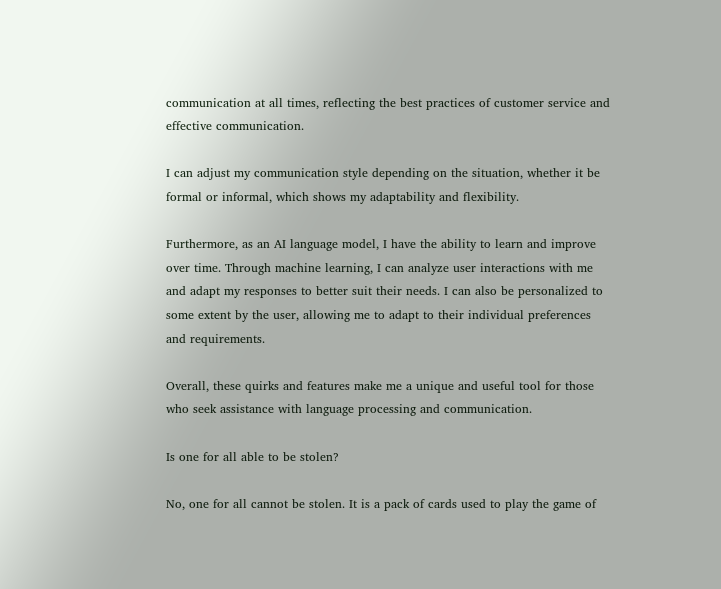communication at all times, reflecting the best practices of customer service and effective communication.

I can adjust my communication style depending on the situation, whether it be formal or informal, which shows my adaptability and flexibility.

Furthermore, as an AI language model, I have the ability to learn and improve over time. Through machine learning, I can analyze user interactions with me and adapt my responses to better suit their needs. I can also be personalized to some extent by the user, allowing me to adapt to their individual preferences and requirements.

Overall, these quirks and features make me a unique and useful tool for those who seek assistance with language processing and communication.

Is one for all able to be stolen?

No, one for all cannot be stolen. It is a pack of cards used to play the game of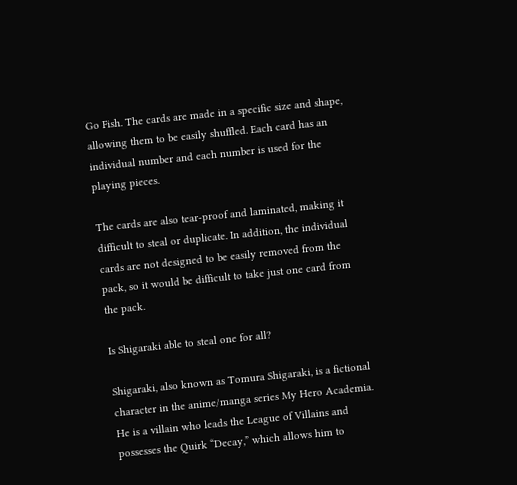Go Fish. The cards are made in a specific size and shape, allowing them to be easily shuffled. Each card has an individual number and each number is used for the playing pieces.

The cards are also tear-proof and laminated, making it difficult to steal or duplicate. In addition, the individual cards are not designed to be easily removed from the pack, so it would be difficult to take just one card from the pack.

Is Shigaraki able to steal one for all?

Shigaraki, also known as Tomura Shigaraki, is a fictional character in the anime/manga series My Hero Academia. He is a villain who leads the League of Villains and possesses the Quirk “Decay,” which allows him to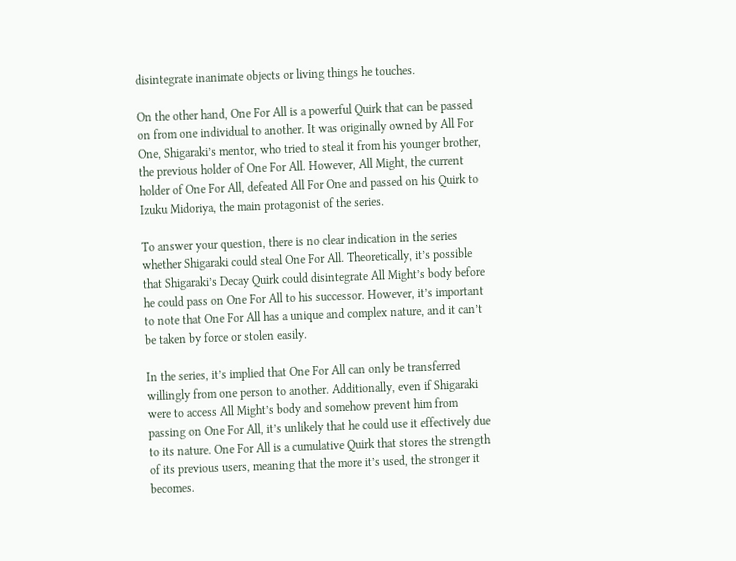disintegrate inanimate objects or living things he touches.

On the other hand, One For All is a powerful Quirk that can be passed on from one individual to another. It was originally owned by All For One, Shigaraki’s mentor, who tried to steal it from his younger brother, the previous holder of One For All. However, All Might, the current holder of One For All, defeated All For One and passed on his Quirk to Izuku Midoriya, the main protagonist of the series.

To answer your question, there is no clear indication in the series whether Shigaraki could steal One For All. Theoretically, it’s possible that Shigaraki’s Decay Quirk could disintegrate All Might’s body before he could pass on One For All to his successor. However, it’s important to note that One For All has a unique and complex nature, and it can’t be taken by force or stolen easily.

In the series, it’s implied that One For All can only be transferred willingly from one person to another. Additionally, even if Shigaraki were to access All Might’s body and somehow prevent him from passing on One For All, it’s unlikely that he could use it effectively due to its nature. One For All is a cumulative Quirk that stores the strength of its previous users, meaning that the more it’s used, the stronger it becomes.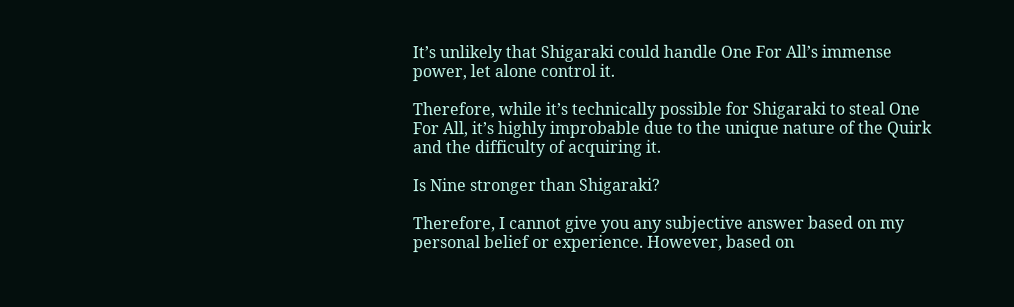It’s unlikely that Shigaraki could handle One For All’s immense power, let alone control it.

Therefore, while it’s technically possible for Shigaraki to steal One For All, it’s highly improbable due to the unique nature of the Quirk and the difficulty of acquiring it.

Is Nine stronger than Shigaraki?

Therefore, I cannot give you any subjective answer based on my personal belief or experience. However, based on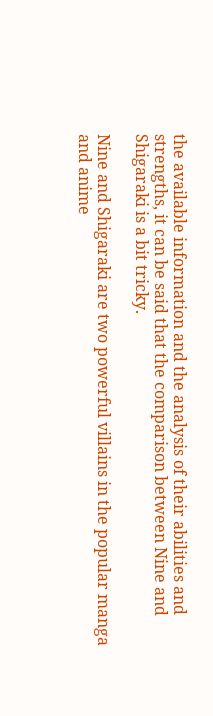the available information and the analysis of their abilities and strengths, it can be said that the comparison between Nine and Shigaraki is a bit tricky.

Nine and Shigaraki are two powerful villains in the popular manga and anime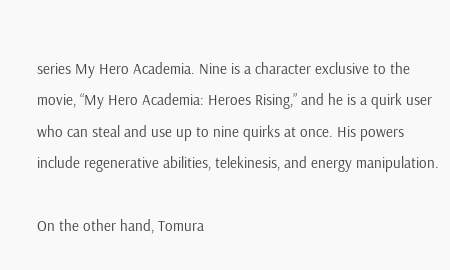series My Hero Academia. Nine is a character exclusive to the movie, “My Hero Academia: Heroes Rising,” and he is a quirk user who can steal and use up to nine quirks at once. His powers include regenerative abilities, telekinesis, and energy manipulation.

On the other hand, Tomura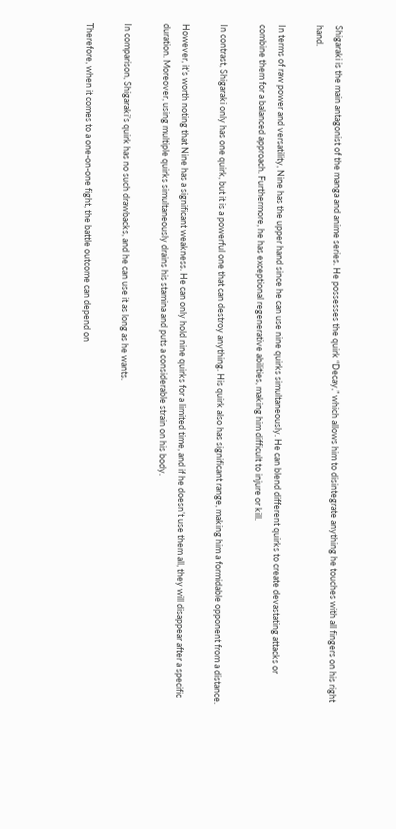Shigaraki is the main antagonist of the manga and anime series. He possesses the quirk “Decay,” which allows him to disintegrate anything he touches with all fingers on his right hand.

In terms of raw power and versatility, Nine has the upper hand since he can use nine quirks simultaneously. He can blend different quirks to create devastating attacks or combine them for a balanced approach. Furthermore, he has exceptional regenerative abilities, making him difficult to injure or kill.

In contrast, Shigaraki only has one quirk, but it is a powerful one that can destroy anything. His quirk also has significant range, making him a formidable opponent from a distance.

However, it’s worth noting that Nine has a significant weakness. He can only hold nine quirks for a limited time, and if he doesn’t use them all, they will disappear after a specific duration. Moreover, using multiple quirks simultaneously drains his stamina and puts a considerable strain on his body.

In comparison, Shigaraki’s quirk has no such drawbacks, and he can use it as long as he wants.

Therefore, when it comes to a one-on-one fight, the battle outcome can depend on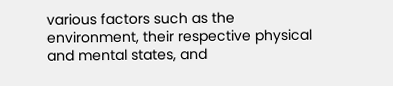various factors such as the environment, their respective physical and mental states, and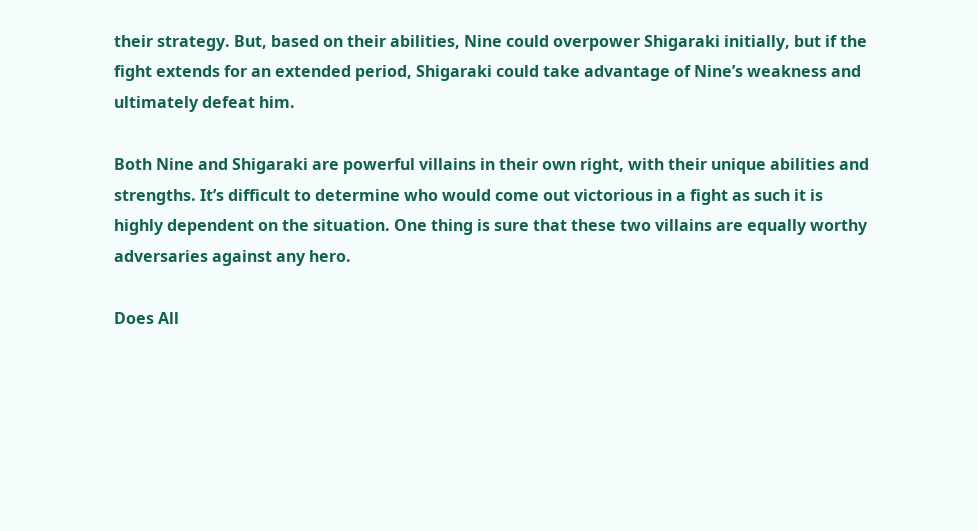their strategy. But, based on their abilities, Nine could overpower Shigaraki initially, but if the fight extends for an extended period, Shigaraki could take advantage of Nine’s weakness and ultimately defeat him.

Both Nine and Shigaraki are powerful villains in their own right, with their unique abilities and strengths. It’s difficult to determine who would come out victorious in a fight as such it is highly dependent on the situation. One thing is sure that these two villains are equally worthy adversaries against any hero.

Does All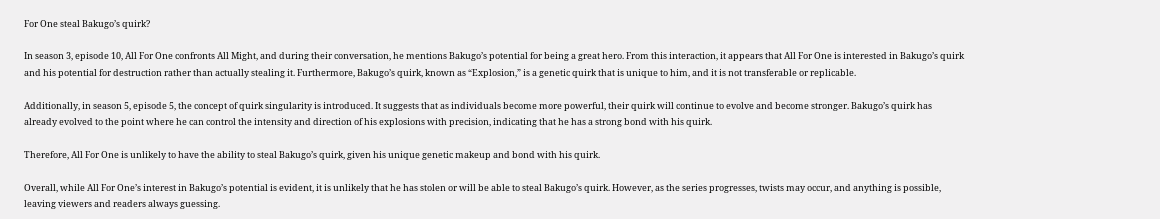For One steal Bakugo’s quirk?

In season 3, episode 10, All For One confronts All Might, and during their conversation, he mentions Bakugo’s potential for being a great hero. From this interaction, it appears that All For One is interested in Bakugo’s quirk and his potential for destruction rather than actually stealing it. Furthermore, Bakugo’s quirk, known as “Explosion,” is a genetic quirk that is unique to him, and it is not transferable or replicable.

Additionally, in season 5, episode 5, the concept of quirk singularity is introduced. It suggests that as individuals become more powerful, their quirk will continue to evolve and become stronger. Bakugo’s quirk has already evolved to the point where he can control the intensity and direction of his explosions with precision, indicating that he has a strong bond with his quirk.

Therefore, All For One is unlikely to have the ability to steal Bakugo’s quirk, given his unique genetic makeup and bond with his quirk.

Overall, while All For One’s interest in Bakugo’s potential is evident, it is unlikely that he has stolen or will be able to steal Bakugo’s quirk. However, as the series progresses, twists may occur, and anything is possible, leaving viewers and readers always guessing.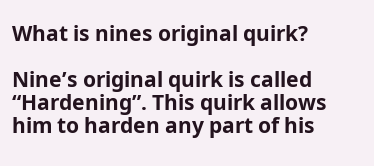What is nines original quirk?

Nine’s original quirk is called “Hardening”. This quirk allows him to harden any part of his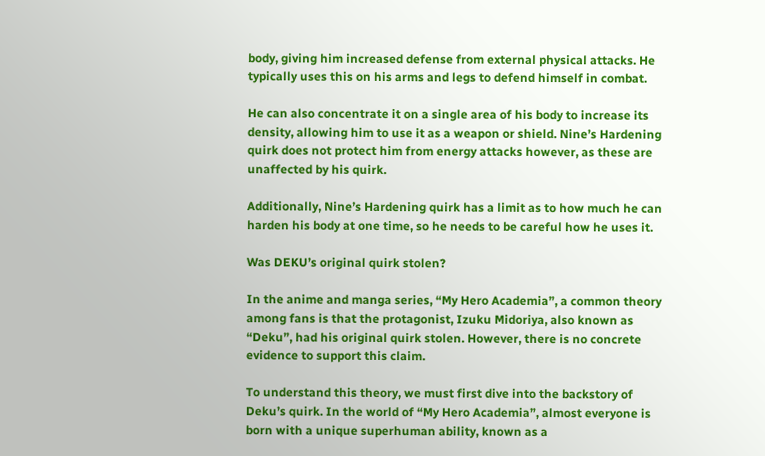body, giving him increased defense from external physical attacks. He typically uses this on his arms and legs to defend himself in combat.

He can also concentrate it on a single area of his body to increase its density, allowing him to use it as a weapon or shield. Nine’s Hardening quirk does not protect him from energy attacks however, as these are unaffected by his quirk.

Additionally, Nine’s Hardening quirk has a limit as to how much he can harden his body at one time, so he needs to be careful how he uses it.

Was DEKU’s original quirk stolen?

In the anime and manga series, “My Hero Academia”, a common theory among fans is that the protagonist, Izuku Midoriya, also known as “Deku”, had his original quirk stolen. However, there is no concrete evidence to support this claim.

To understand this theory, we must first dive into the backstory of Deku’s quirk. In the world of “My Hero Academia”, almost everyone is born with a unique superhuman ability, known as a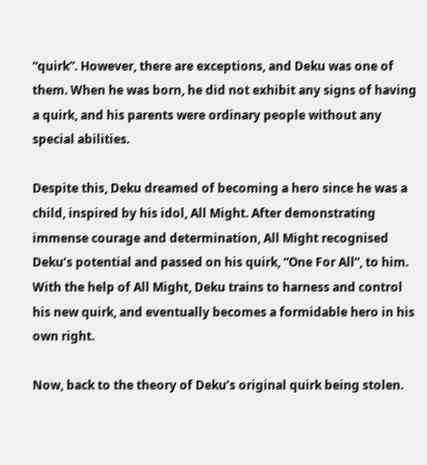“quirk”. However, there are exceptions, and Deku was one of them. When he was born, he did not exhibit any signs of having a quirk, and his parents were ordinary people without any special abilities.

Despite this, Deku dreamed of becoming a hero since he was a child, inspired by his idol, All Might. After demonstrating immense courage and determination, All Might recognised Deku’s potential and passed on his quirk, “One For All”, to him. With the help of All Might, Deku trains to harness and control his new quirk, and eventually becomes a formidable hero in his own right.

Now, back to the theory of Deku’s original quirk being stolen.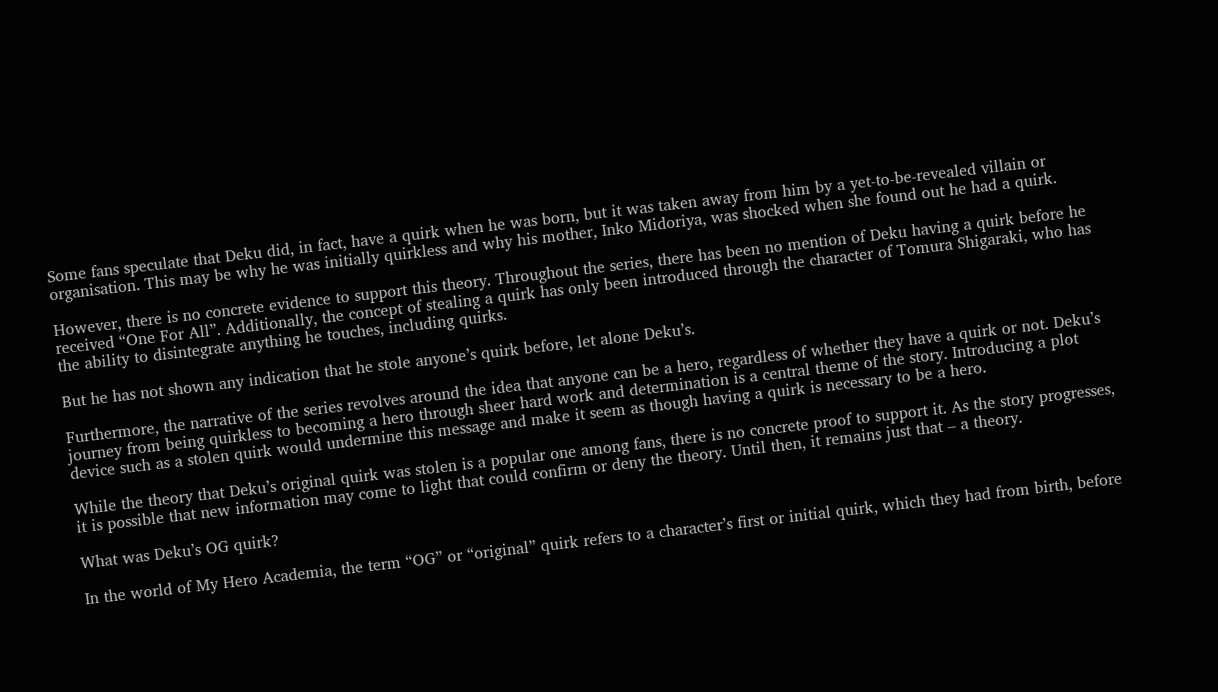Some fans speculate that Deku did, in fact, have a quirk when he was born, but it was taken away from him by a yet-to-be-revealed villain or organisation. This may be why he was initially quirkless and why his mother, Inko Midoriya, was shocked when she found out he had a quirk.

However, there is no concrete evidence to support this theory. Throughout the series, there has been no mention of Deku having a quirk before he received “One For All”. Additionally, the concept of stealing a quirk has only been introduced through the character of Tomura Shigaraki, who has the ability to disintegrate anything he touches, including quirks.

But he has not shown any indication that he stole anyone’s quirk before, let alone Deku’s.

Furthermore, the narrative of the series revolves around the idea that anyone can be a hero, regardless of whether they have a quirk or not. Deku’s journey from being quirkless to becoming a hero through sheer hard work and determination is a central theme of the story. Introducing a plot device such as a stolen quirk would undermine this message and make it seem as though having a quirk is necessary to be a hero.

While the theory that Deku’s original quirk was stolen is a popular one among fans, there is no concrete proof to support it. As the story progresses, it is possible that new information may come to light that could confirm or deny the theory. Until then, it remains just that – a theory.

What was Deku’s OG quirk?

In the world of My Hero Academia, the term “OG” or “original” quirk refers to a character’s first or initial quirk, which they had from birth, before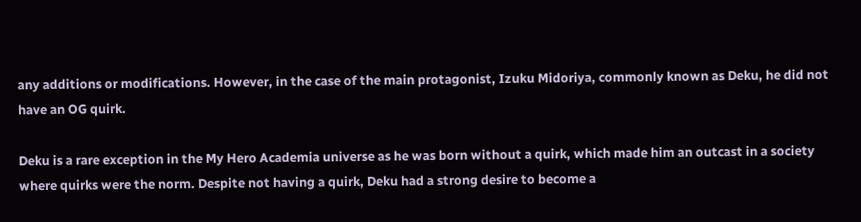any additions or modifications. However, in the case of the main protagonist, Izuku Midoriya, commonly known as Deku, he did not have an OG quirk.

Deku is a rare exception in the My Hero Academia universe as he was born without a quirk, which made him an outcast in a society where quirks were the norm. Despite not having a quirk, Deku had a strong desire to become a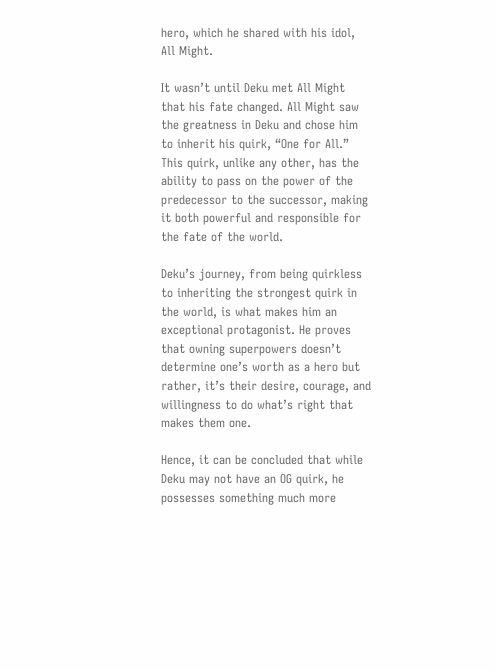hero, which he shared with his idol, All Might.

It wasn’t until Deku met All Might that his fate changed. All Might saw the greatness in Deku and chose him to inherit his quirk, “One for All.” This quirk, unlike any other, has the ability to pass on the power of the predecessor to the successor, making it both powerful and responsible for the fate of the world.

Deku’s journey, from being quirkless to inheriting the strongest quirk in the world, is what makes him an exceptional protagonist. He proves that owning superpowers doesn’t determine one’s worth as a hero but rather, it’s their desire, courage, and willingness to do what’s right that makes them one.

Hence, it can be concluded that while Deku may not have an OG quirk, he possesses something much more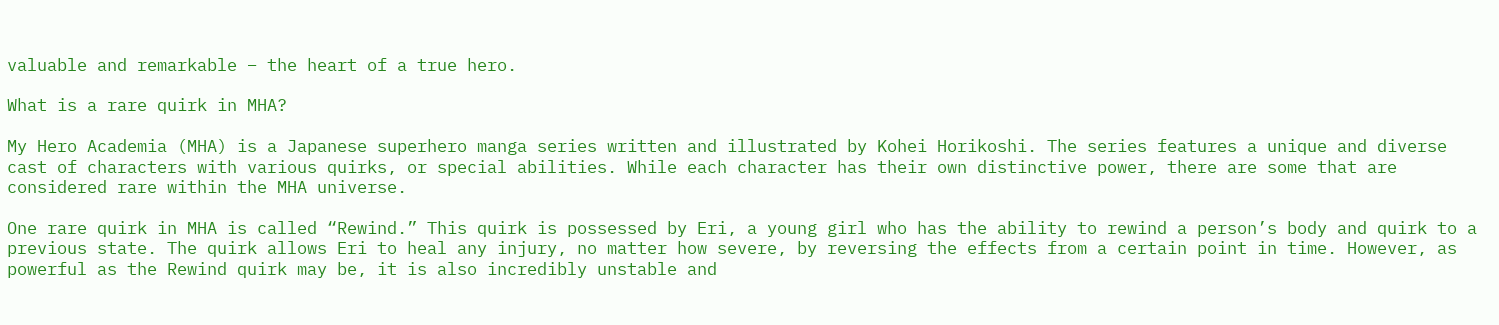valuable and remarkable – the heart of a true hero.

What is a rare quirk in MHA?

My Hero Academia (MHA) is a Japanese superhero manga series written and illustrated by Kohei Horikoshi. The series features a unique and diverse cast of characters with various quirks, or special abilities. While each character has their own distinctive power, there are some that are considered rare within the MHA universe.

One rare quirk in MHA is called “Rewind.” This quirk is possessed by Eri, a young girl who has the ability to rewind a person’s body and quirk to a previous state. The quirk allows Eri to heal any injury, no matter how severe, by reversing the effects from a certain point in time. However, as powerful as the Rewind quirk may be, it is also incredibly unstable and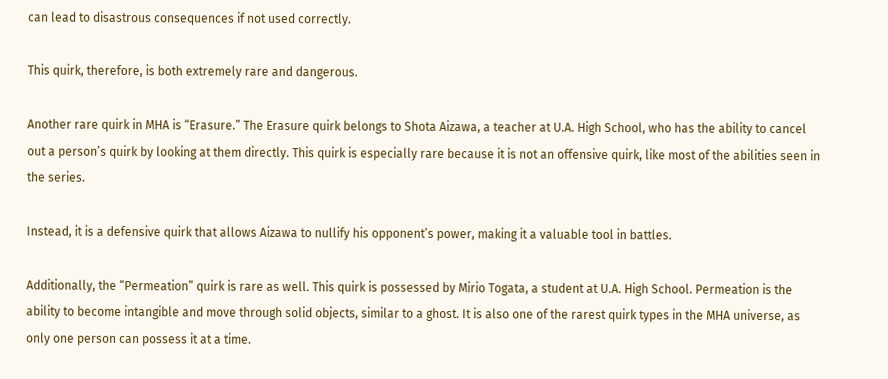can lead to disastrous consequences if not used correctly.

This quirk, therefore, is both extremely rare and dangerous.

Another rare quirk in MHA is “Erasure.” The Erasure quirk belongs to Shota Aizawa, a teacher at U.A. High School, who has the ability to cancel out a person’s quirk by looking at them directly. This quirk is especially rare because it is not an offensive quirk, like most of the abilities seen in the series.

Instead, it is a defensive quirk that allows Aizawa to nullify his opponent’s power, making it a valuable tool in battles.

Additionally, the “Permeation” quirk is rare as well. This quirk is possessed by Mirio Togata, a student at U.A. High School. Permeation is the ability to become intangible and move through solid objects, similar to a ghost. It is also one of the rarest quirk types in the MHA universe, as only one person can possess it at a time.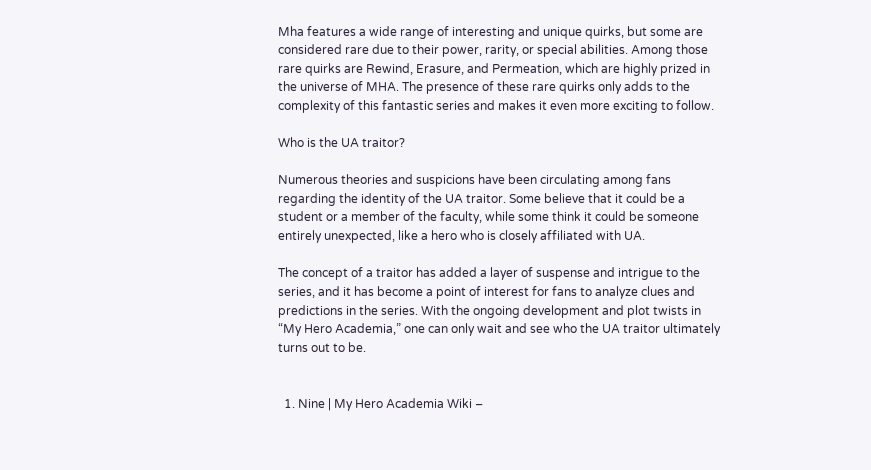Mha features a wide range of interesting and unique quirks, but some are considered rare due to their power, rarity, or special abilities. Among those rare quirks are Rewind, Erasure, and Permeation, which are highly prized in the universe of MHA. The presence of these rare quirks only adds to the complexity of this fantastic series and makes it even more exciting to follow.

Who is the UA traitor?

Numerous theories and suspicions have been circulating among fans regarding the identity of the UA traitor. Some believe that it could be a student or a member of the faculty, while some think it could be someone entirely unexpected, like a hero who is closely affiliated with UA.

The concept of a traitor has added a layer of suspense and intrigue to the series, and it has become a point of interest for fans to analyze clues and predictions in the series. With the ongoing development and plot twists in “My Hero Academia,” one can only wait and see who the UA traitor ultimately turns out to be.


  1. Nine | My Hero Academia Wiki –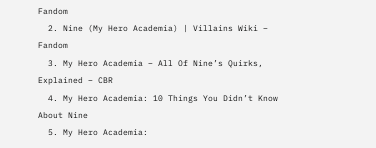Fandom
  2. Nine (My Hero Academia) | Villains Wiki – Fandom
  3. My Hero Academia – All Of Nine’s Quirks, Explained – CBR
  4. My Hero Academia: 10 Things You Didn’t Know About Nine
  5. My Hero Academia: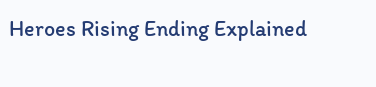Heroes Rising Ending Explained